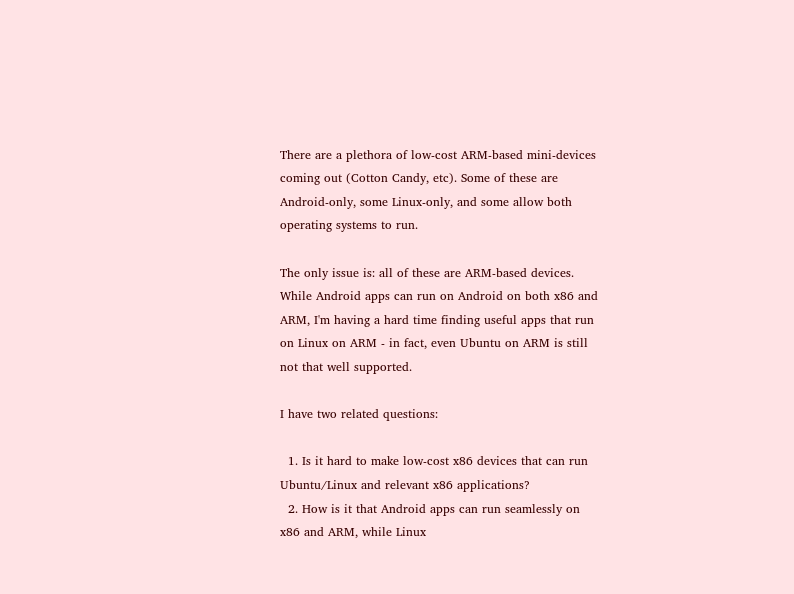There are a plethora of low-cost ARM-based mini-devices coming out (Cotton Candy, etc). Some of these are Android-only, some Linux-only, and some allow both operating systems to run.

The only issue is: all of these are ARM-based devices. While Android apps can run on Android on both x86 and ARM, I'm having a hard time finding useful apps that run on Linux on ARM - in fact, even Ubuntu on ARM is still not that well supported.

I have two related questions:

  1. Is it hard to make low-cost x86 devices that can run Ubuntu/Linux and relevant x86 applications?
  2. How is it that Android apps can run seamlessly on x86 and ARM, while Linux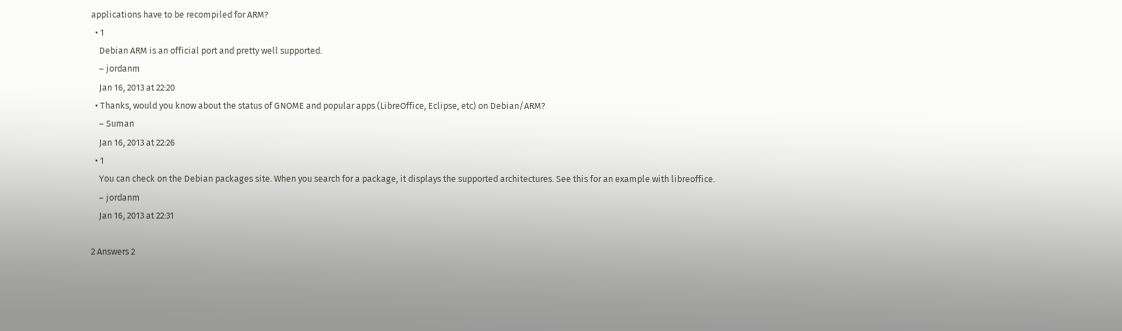applications have to be recompiled for ARM?
  • 1
    Debian ARM is an official port and pretty well supported.
    – jordanm
    Jan 16, 2013 at 22:20
  • Thanks, would you know about the status of GNOME and popular apps (LibreOffice, Eclipse, etc) on Debian/ARM?
    – Suman
    Jan 16, 2013 at 22:26
  • 1
    You can check on the Debian packages site. When you search for a package, it displays the supported architectures. See this for an example with libreoffice.
    – jordanm
    Jan 16, 2013 at 22:31

2 Answers 2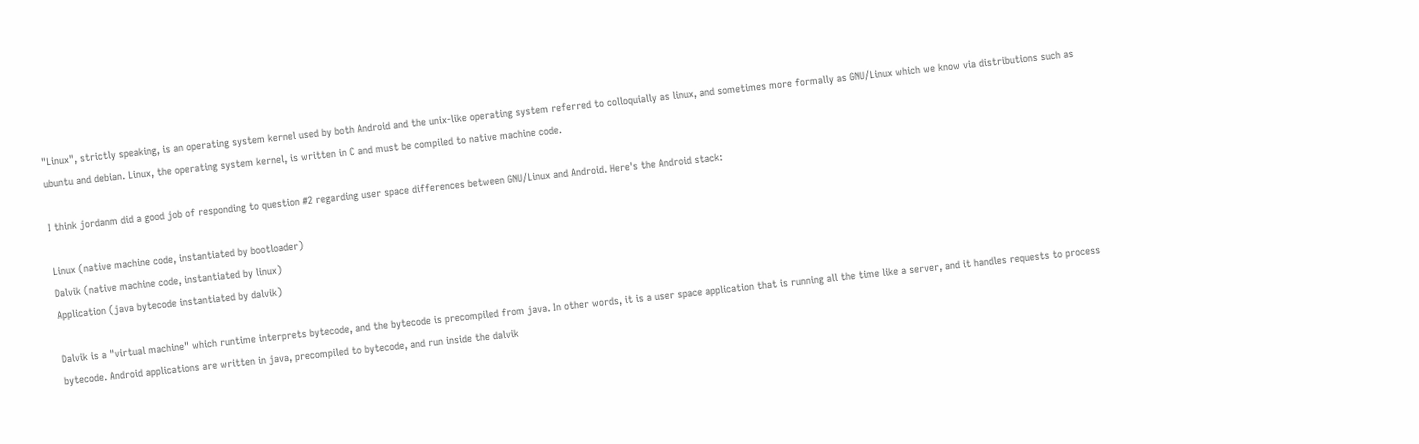"Linux", strictly speaking, is an operating system kernel used by both Android and the unix-like operating system referred to colloquially as linux, and sometimes more formally as GNU/Linux which we know via distributions such as ubuntu and debian. Linux, the operating system kernel, is written in C and must be compiled to native machine code.

I think jordanm did a good job of responding to question #2 regarding user space differences between GNU/Linux and Android. Here's the Android stack:

Linux (native machine code, instantiated by bootloader)
Dalvik (native machine code, instantiated by linux)
Application (java bytecode instantiated by dalvik)

Dalvik is a "virtual machine" which runtime interprets bytecode, and the bytecode is precompiled from java. In other words, it is a user space application that is running all the time like a server, and it handles requests to process bytecode. Android applications are written in java, precompiled to bytecode, and run inside the dalvik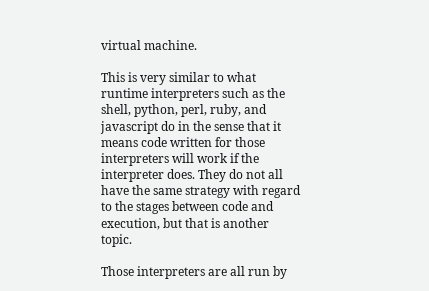virtual machine.

This is very similar to what runtime interpreters such as the shell, python, perl, ruby, and javascript do in the sense that it means code written for those interpreters will work if the interpreter does. They do not all have the same strategy with regard to the stages between code and execution, but that is another topic.

Those interpreters are all run by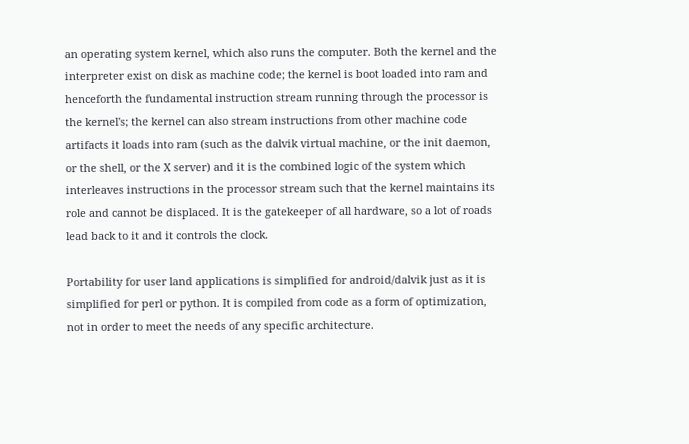an operating system kernel, which also runs the computer. Both the kernel and the interpreter exist on disk as machine code; the kernel is boot loaded into ram and henceforth the fundamental instruction stream running through the processor is the kernel's; the kernel can also stream instructions from other machine code artifacts it loads into ram (such as the dalvik virtual machine, or the init daemon, or the shell, or the X server) and it is the combined logic of the system which interleaves instructions in the processor stream such that the kernel maintains its role and cannot be displaced. It is the gatekeeper of all hardware, so a lot of roads lead back to it and it controls the clock.

Portability for user land applications is simplified for android/dalvik just as it is simplified for perl or python. It is compiled from code as a form of optimization, not in order to meet the needs of any specific architecture.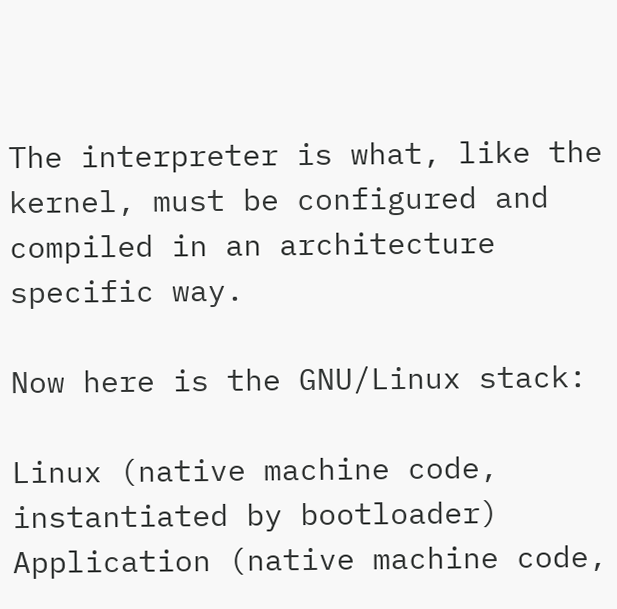The interpreter is what, like the kernel, must be configured and compiled in an architecture specific way.

Now here is the GNU/Linux stack:

Linux (native machine code, instantiated by bootloader)
Application (native machine code,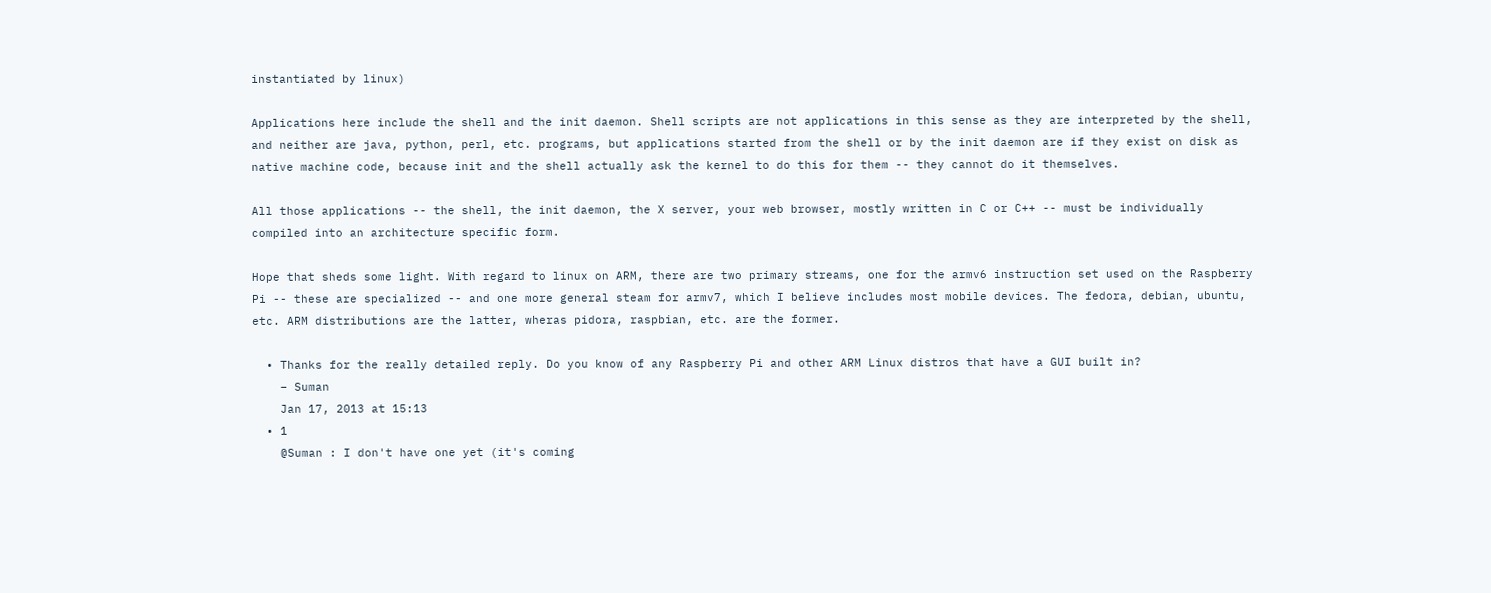instantiated by linux)

Applications here include the shell and the init daemon. Shell scripts are not applications in this sense as they are interpreted by the shell, and neither are java, python, perl, etc. programs, but applications started from the shell or by the init daemon are if they exist on disk as native machine code, because init and the shell actually ask the kernel to do this for them -- they cannot do it themselves.

All those applications -- the shell, the init daemon, the X server, your web browser, mostly written in C or C++ -- must be individually compiled into an architecture specific form.

Hope that sheds some light. With regard to linux on ARM, there are two primary streams, one for the armv6 instruction set used on the Raspberry Pi -- these are specialized -- and one more general steam for armv7, which I believe includes most mobile devices. The fedora, debian, ubuntu, etc. ARM distributions are the latter, wheras pidora, raspbian, etc. are the former.

  • Thanks for the really detailed reply. Do you know of any Raspberry Pi and other ARM Linux distros that have a GUI built in?
    – Suman
    Jan 17, 2013 at 15:13
  • 1
    @Suman : I don't have one yet (it's coming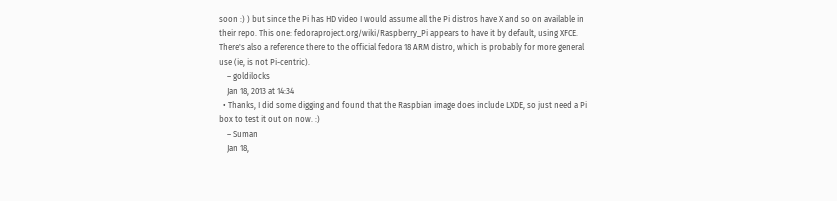soon :) ) but since the Pi has HD video I would assume all the Pi distros have X and so on available in their repo. This one: fedoraproject.org/wiki/Raspberry_Pi appears to have it by default, using XFCE. There's also a reference there to the official fedora 18 ARM distro, which is probably for more general use (ie, is not Pi-centric).
    – goldilocks
    Jan 18, 2013 at 14:34
  • Thanks, I did some digging and found that the Raspbian image does include LXDE, so just need a Pi box to test it out on now. :)
    – Suman
    Jan 18,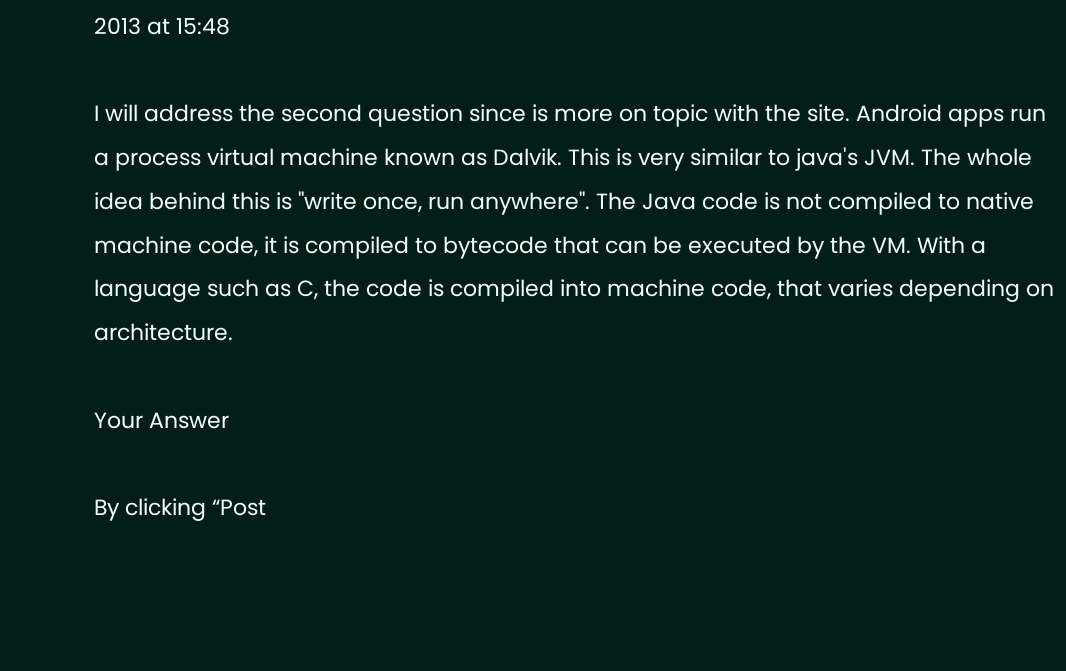2013 at 15:48

I will address the second question since is more on topic with the site. Android apps run a process virtual machine known as Dalvik. This is very similar to java's JVM. The whole idea behind this is "write once, run anywhere". The Java code is not compiled to native machine code, it is compiled to bytecode that can be executed by the VM. With a language such as C, the code is compiled into machine code, that varies depending on architecture.

Your Answer

By clicking “Post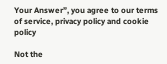Your Answer”, you agree to our terms of service, privacy policy and cookie policy

Not the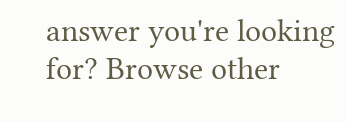answer you're looking for? Browse other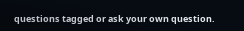questions tagged or ask your own question.